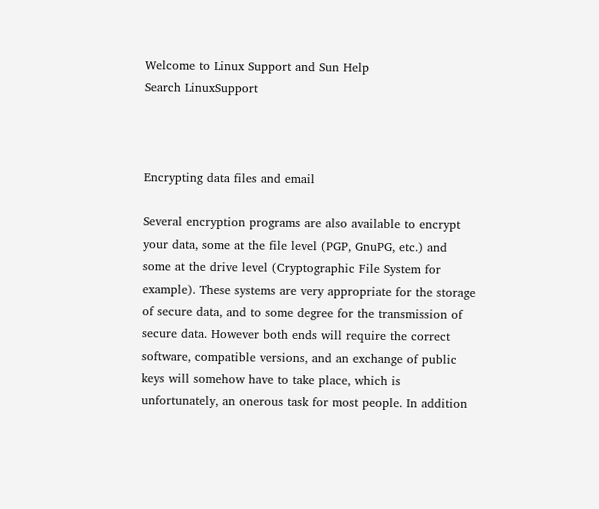Welcome to Linux Support and Sun Help
Search LinuxSupport



Encrypting data files and email

Several encryption programs are also available to encrypt your data, some at the file level (PGP, GnuPG, etc.) and some at the drive level (Cryptographic File System for example). These systems are very appropriate for the storage of secure data, and to some degree for the transmission of secure data. However both ends will require the correct software, compatible versions, and an exchange of public keys will somehow have to take place, which is unfortunately, an onerous task for most people. In addition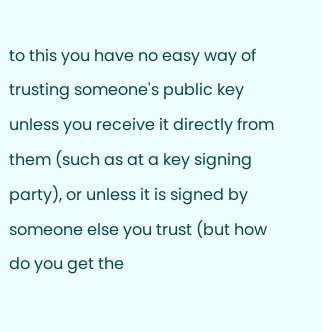to this you have no easy way of trusting someone's public key unless you receive it directly from them (such as at a key signing party), or unless it is signed by someone else you trust (but how do you get the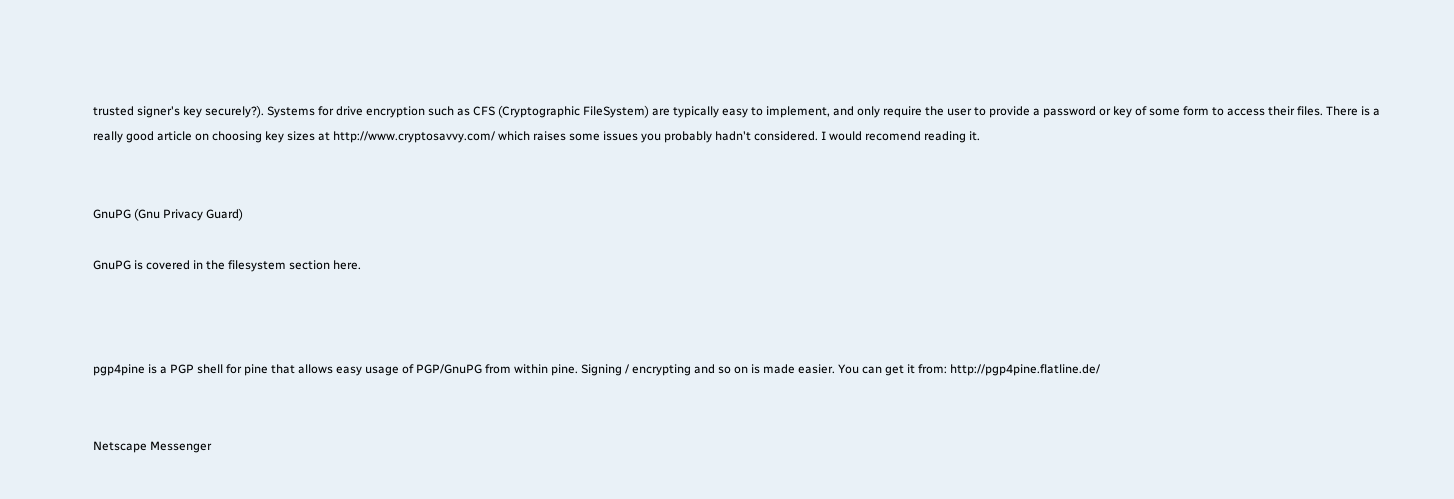trusted signer's key securely?). Systems for drive encryption such as CFS (Cryptographic FileSystem) are typically easy to implement, and only require the user to provide a password or key of some form to access their files. There is a really good article on choosing key sizes at http://www.cryptosavvy.com/ which raises some issues you probably hadn't considered. I would recomend reading it.


GnuPG (Gnu Privacy Guard)

GnuPG is covered in the filesystem section here.



pgp4pine is a PGP shell for pine that allows easy usage of PGP/GnuPG from within pine. Signing / encrypting and so on is made easier. You can get it from: http://pgp4pine.flatline.de/


Netscape Messenger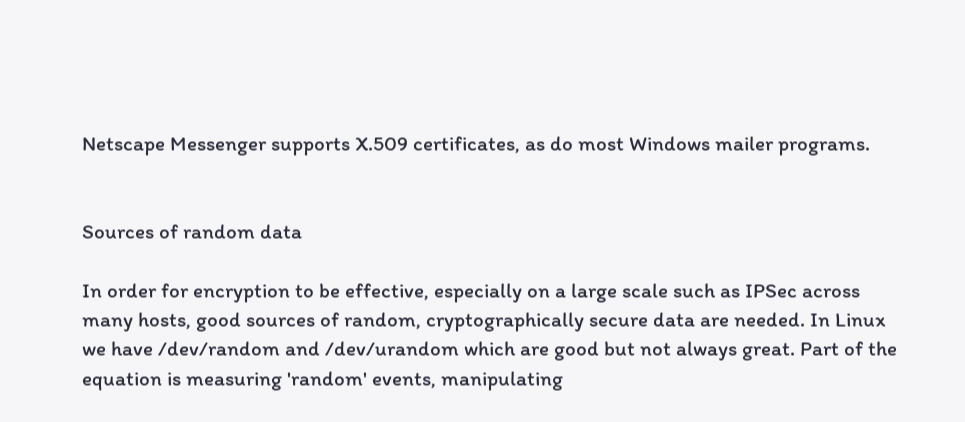Netscape Messenger supports X.509 certificates, as do most Windows mailer programs.


Sources of random data

In order for encryption to be effective, especially on a large scale such as IPSec across many hosts, good sources of random, cryptographically secure data are needed. In Linux we have /dev/random and /dev/urandom which are good but not always great. Part of the equation is measuring 'random' events, manipulating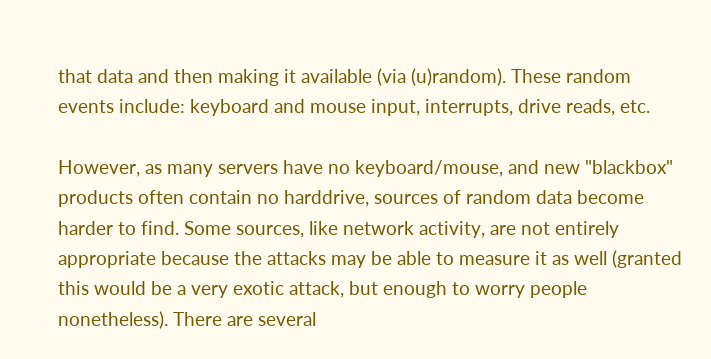that data and then making it available (via (u)random). These random events include: keyboard and mouse input, interrupts, drive reads, etc.

However, as many servers have no keyboard/mouse, and new "blackbox" products often contain no harddrive, sources of random data become harder to find. Some sources, like network activity, are not entirely appropriate because the attacks may be able to measure it as well (granted this would be a very exotic attack, but enough to worry people nonetheless). There are several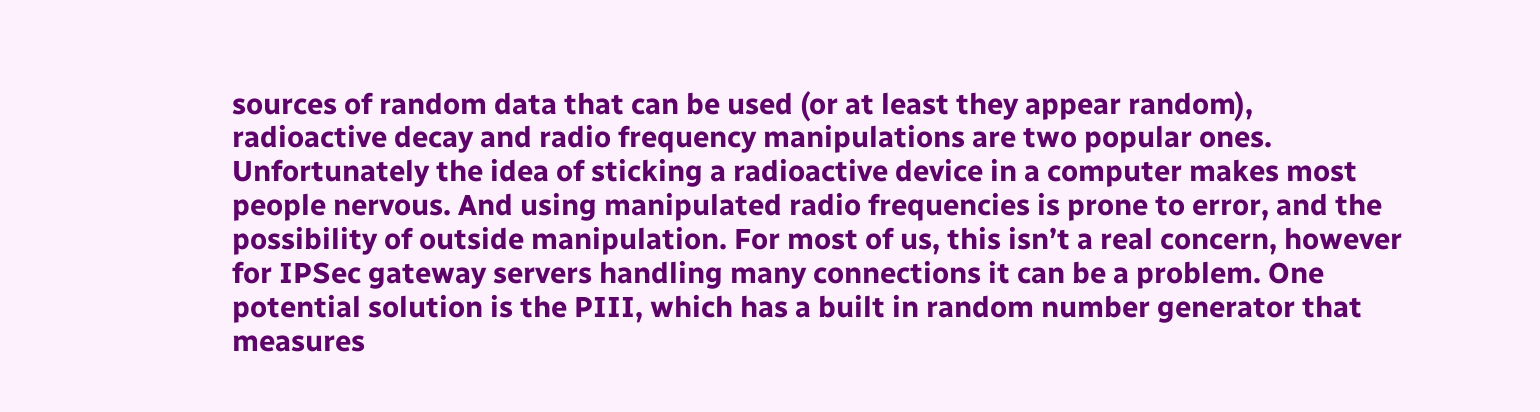sources of random data that can be used (or at least they appear random), radioactive decay and radio frequency manipulations are two popular ones. Unfortunately the idea of sticking a radioactive device in a computer makes most people nervous. And using manipulated radio frequencies is prone to error, and the possibility of outside manipulation. For most of us, this isn’t a real concern, however for IPSec gateway servers handling many connections it can be a problem. One potential solution is the PIII, which has a built in random number generator that measures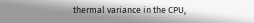thermal variance in the CPU,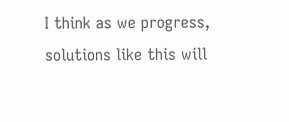I think as we progress, solutions like this will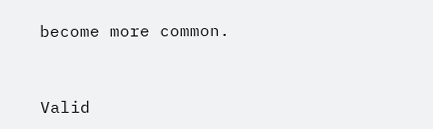become more common.



Valid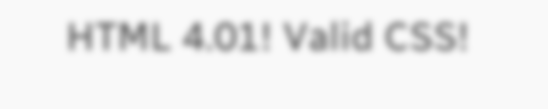HTML 4.01! Valid CSS!